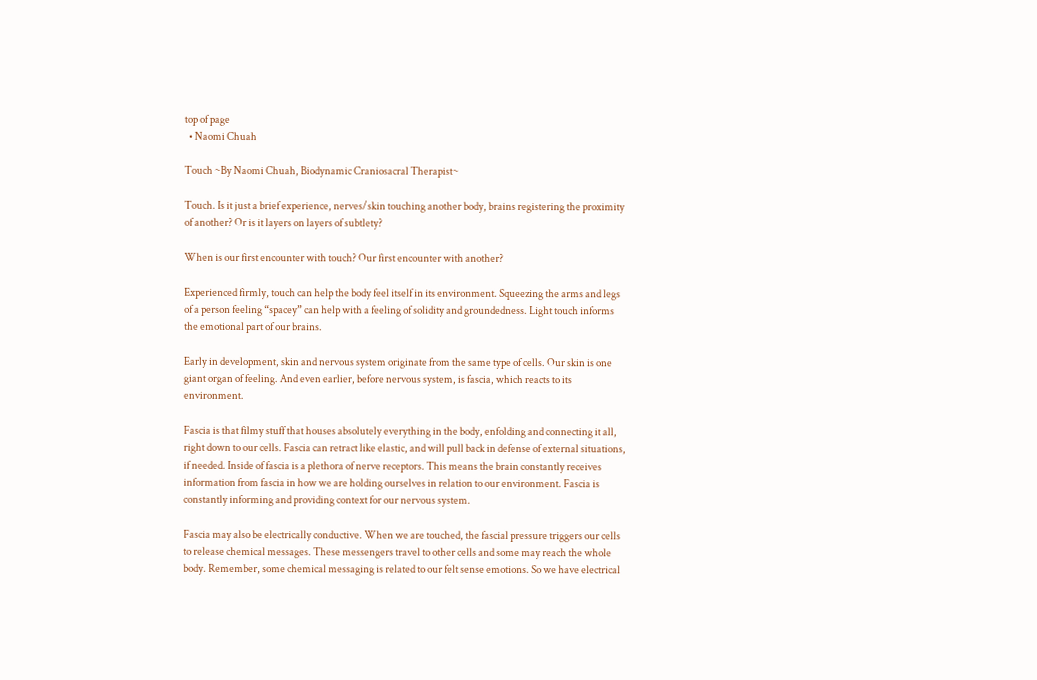top of page
  • Naomi Chuah

Touch ~By Naomi Chuah, Biodynamic Craniosacral Therapist~

Touch. Is it just a brief experience, nerves/skin touching another body, brains registering the proximity of another? Or is it layers on layers of subtlety?

When is our first encounter with touch? Our first encounter with another?

Experienced firmly, touch can help the body feel itself in its environment. Squeezing the arms and legs of a person feeling “spacey” can help with a feeling of solidity and groundedness. Light touch informs the emotional part of our brains.

Early in development, skin and nervous system originate from the same type of cells. Our skin is one giant organ of feeling. And even earlier, before nervous system, is fascia, which reacts to its environment.

Fascia is that filmy stuff that houses absolutely everything in the body, enfolding and connecting it all, right down to our cells. Fascia can retract like elastic, and will pull back in defense of external situations, if needed. Inside of fascia is a plethora of nerve receptors. This means the brain constantly receives information from fascia in how we are holding ourselves in relation to our environment. Fascia is constantly informing and providing context for our nervous system.

Fascia may also be electrically conductive. When we are touched, the fascial pressure triggers our cells to release chemical messages. These messengers travel to other cells and some may reach the whole body. Remember, some chemical messaging is related to our felt sense emotions. So we have electrical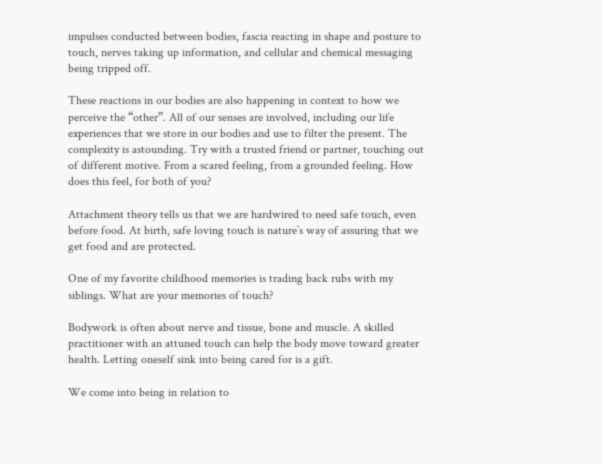impulses conducted between bodies, fascia reacting in shape and posture to touch, nerves taking up information, and cellular and chemical messaging being tripped off.

These reactions in our bodies are also happening in context to how we perceive the “other”. All of our senses are involved, including our life experiences that we store in our bodies and use to filter the present. The complexity is astounding. Try with a trusted friend or partner, touching out of different motive. From a scared feeling, from a grounded feeling. How does this feel, for both of you?

Attachment theory tells us that we are hardwired to need safe touch, even before food. At birth, safe loving touch is nature’s way of assuring that we get food and are protected.

One of my favorite childhood memories is trading back rubs with my siblings. What are your memories of touch?

Bodywork is often about nerve and tissue, bone and muscle. A skilled practitioner with an attuned touch can help the body move toward greater health. Letting oneself sink into being cared for is a gift.

We come into being in relation to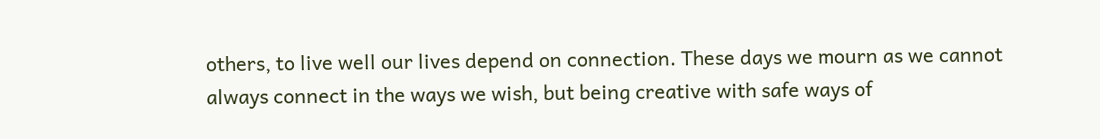others, to live well our lives depend on connection. These days we mourn as we cannot always connect in the ways we wish, but being creative with safe ways of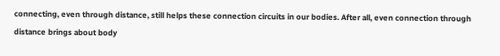connecting, even through distance, still helps these connection circuits in our bodies. After all, even connection through distance brings about body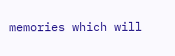memories which will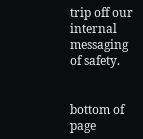trip off our internal messaging of safety.


bottom of page